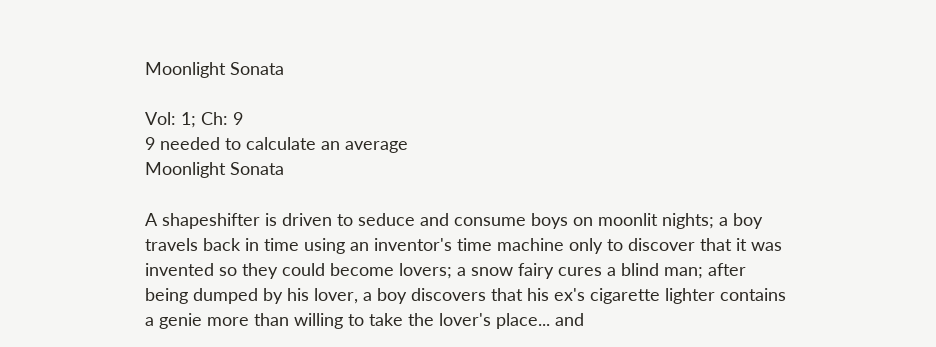Moonlight Sonata

Vol: 1; Ch: 9
9 needed to calculate an average
Moonlight Sonata

A shapeshifter is driven to seduce and consume boys on moonlit nights; a boy travels back in time using an inventor's time machine only to discover that it was invented so they could become lovers; a snow fairy cures a blind man; after being dumped by his lover, a boy discovers that his ex's cigarette lighter contains a genie more than willing to take the lover's place... and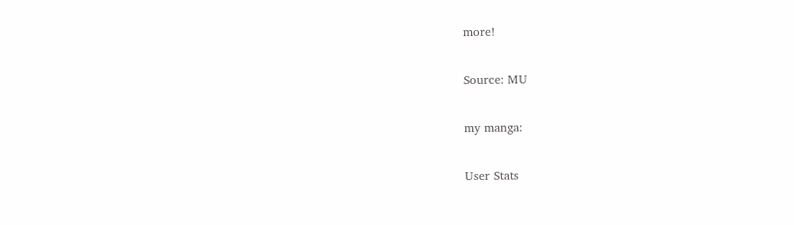more!

Source: MU

my manga:

User Stats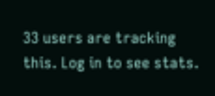33 users are tracking this. Log in to see stats.